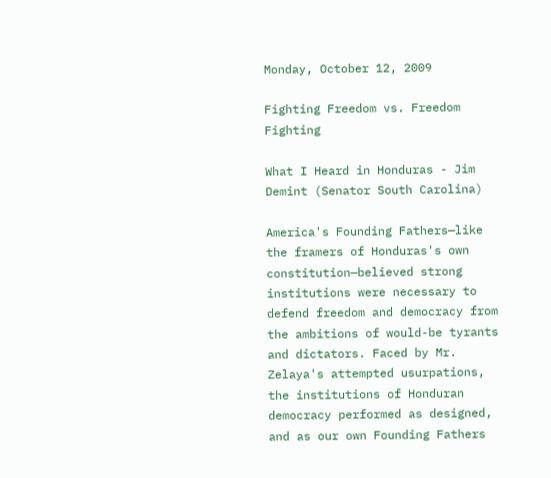Monday, October 12, 2009

Fighting Freedom vs. Freedom Fighting

What I Heard in Honduras - Jim Demint (Senator South Carolina)

America's Founding Fathers—like the framers of Honduras's own constitution—believed strong institutions were necessary to defend freedom and democracy from the ambitions of would-be tyrants and dictators. Faced by Mr. Zelaya's attempted usurpations, the institutions of Honduran democracy performed as designed, and as our own Founding Fathers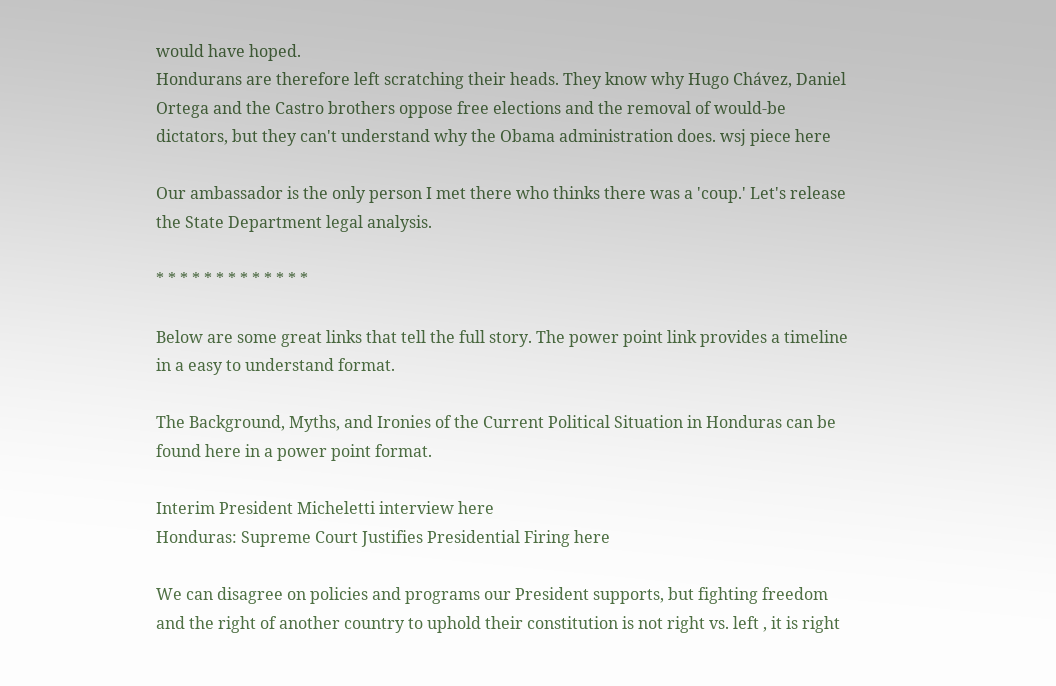would have hoped.
Hondurans are therefore left scratching their heads. They know why Hugo Chávez, Daniel Ortega and the Castro brothers oppose free elections and the removal of would-be dictators, but they can't understand why the Obama administration does. wsj piece here

Our ambassador is the only person I met there who thinks there was a 'coup.' Let's release the State Department legal analysis.

* * * * * * * * * * * * *

Below are some great links that tell the full story. The power point link provides a timeline in a easy to understand format.

The Background, Myths, and Ironies of the Current Political Situation in Honduras can be found here in a power point format.

Interim President Micheletti interview here
Honduras: Supreme Court Justifies Presidential Firing here

We can disagree on policies and programs our President supports, but fighting freedom and the right of another country to uphold their constitution is not right vs. left , it is right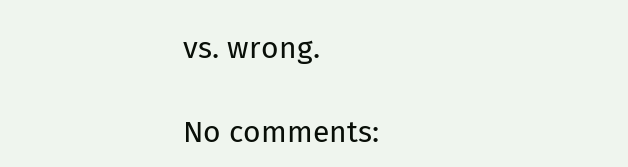vs. wrong.

No comments: